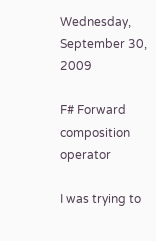Wednesday, September 30, 2009

F# Forward composition operator

I was trying to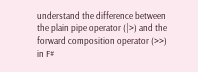understand the difference between the plain pipe operator (|>) and the forward composition operator (>>) in F#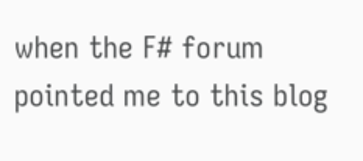when the F# forum pointed me to this blog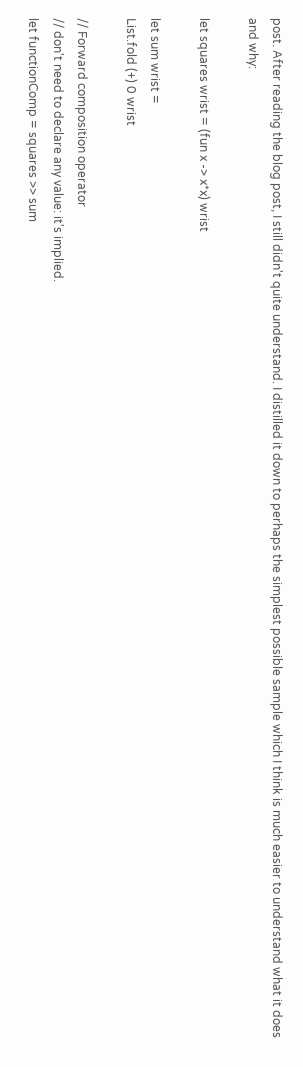post. After reading the blog post, I still didn't quite understand. I distilled it down to perhaps the simplest possible sample which I think is much easier to understand what it does and why:

let squares wrist = (fun x -> x*x) wrist

let sum wrist =
List.fold (+) 0 wrist

// Forward composition operator
// don't need to declare any value: it's implied.
let functionComp = squares >> sum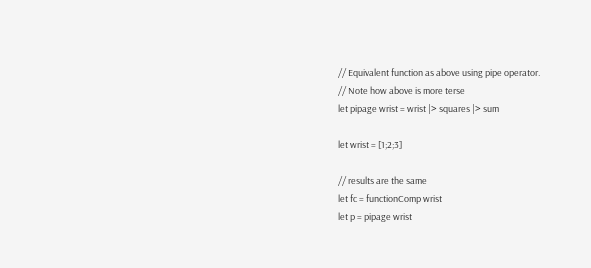// Equivalent function as above using pipe operator.
// Note how above is more terse
let pipage wrist = wrist |> squares |> sum

let wrist = [1;2;3]

// results are the same
let fc = functionComp wrist
let p = pipage wrist